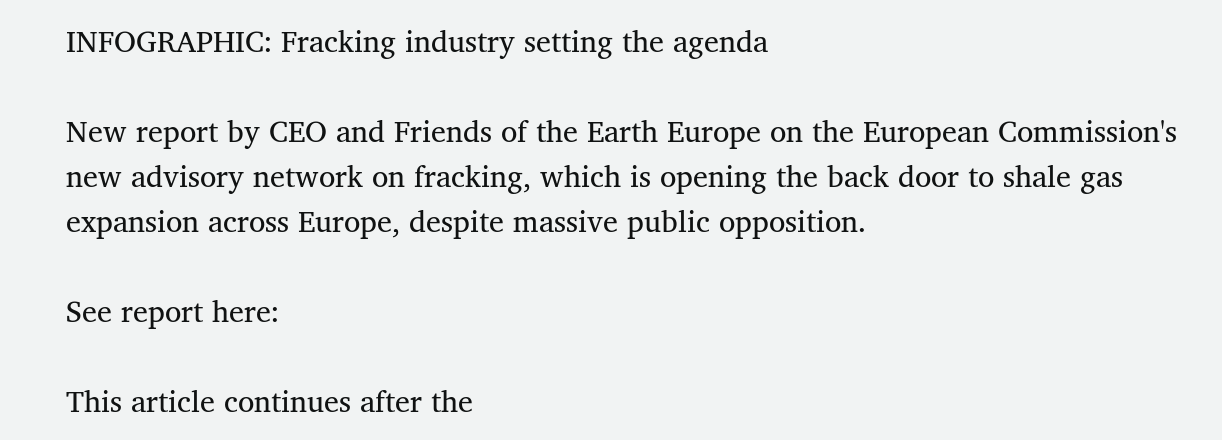INFOGRAPHIC: Fracking industry setting the agenda

New report by CEO and Friends of the Earth Europe on the European Commission's new advisory network on fracking, which is opening the back door to shale gas expansion across Europe, despite massive public opposition.

See report here:

This article continues after the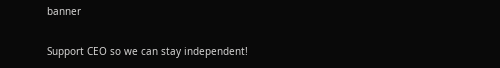banner

Support CEO so we can stay independent!